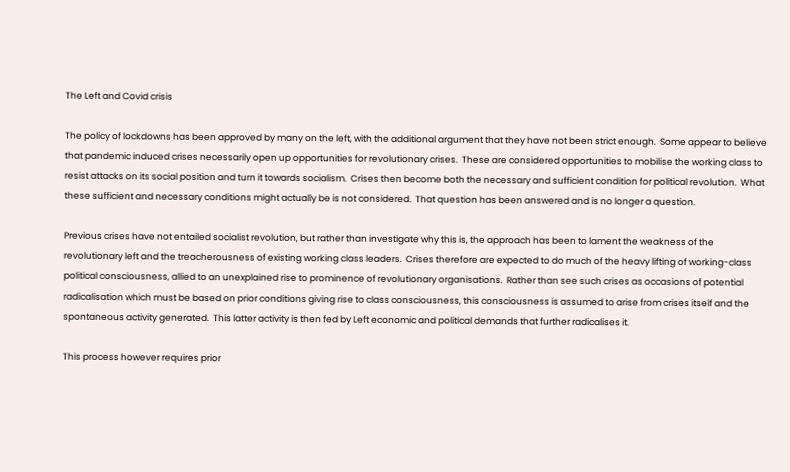The Left and Covid crisis

The policy of lockdowns has been approved by many on the left, with the additional argument that they have not been strict enough.  Some appear to believe that pandemic induced crises necessarily open up opportunities for revolutionary crises.  These are considered opportunities to mobilise the working class to resist attacks on its social position and turn it towards socialism.  Crises then become both the necessary and sufficient condition for political revolution.  What these sufficient and necessary conditions might actually be is not considered.  That question has been answered and is no longer a question.

Previous crises have not entailed socialist revolution, but rather than investigate why this is, the approach has been to lament the weakness of the revolutionary left and the treacherousness of existing working class leaders.  Crises therefore are expected to do much of the heavy lifting of working-class political consciousness, allied to an unexplained rise to prominence of revolutionary organisations.  Rather than see such crises as occasions of potential radicalisation which must be based on prior conditions giving rise to class consciousness, this consciousness is assumed to arise from crises itself and the spontaneous activity generated.  This latter activity is then fed by Left economic and political demands that further radicalises it.

This process however requires prior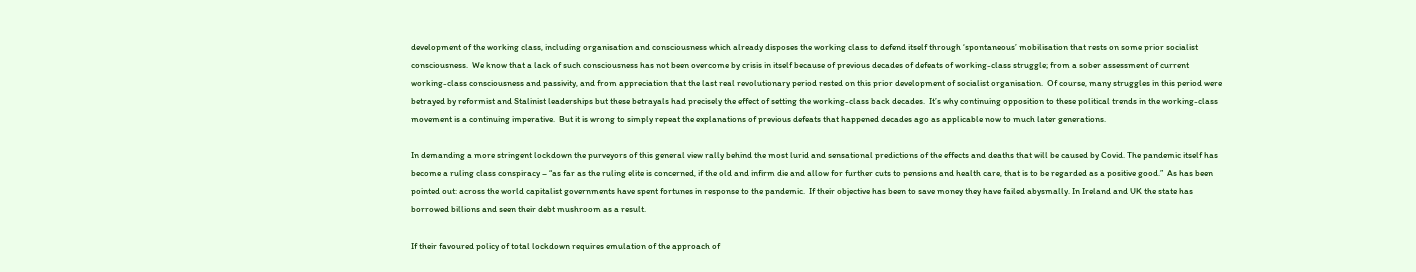development of the working class, including organisation and consciousness which already disposes the working class to defend itself through ‘spontaneous’ mobilisation that rests on some prior socialist consciousness.  We know that a lack of such consciousness has not been overcome by crisis in itself because of previous decades of defeats of working-class struggle; from a sober assessment of current working-class consciousness and passivity, and from appreciation that the last real revolutionary period rested on this prior development of socialist organisation.  Of course, many struggles in this period were betrayed by reformist and Stalinist leaderships but these betrayals had precisely the effect of setting the working-class back decades.  It’s why continuing opposition to these political trends in the working-class movement is a continuing imperative.  But it is wrong to simply repeat the explanations of previous defeats that happened decades ago as applicable now to much later generations.

In demanding a more stringent lockdown the purveyors of this general view rally behind the most lurid and sensational predictions of the effects and deaths that will be caused by Covid. The pandemic itself has become a ruling class conspiracy – “as far as the ruling elite is concerned, if the old and infirm die and allow for further cuts to pensions and health care, that is to be regarded as a positive good.”  As has been pointed out: across the world capitalist governments have spent fortunes in response to the pandemic.  If their objective has been to save money they have failed abysmally. In Ireland and UK the state has borrowed billions and seen their debt mushroom as a result.

If their favoured policy of total lockdown requires emulation of the approach of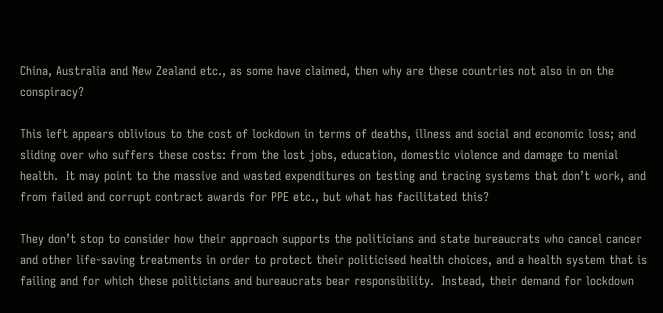China, Australia and New Zealand etc., as some have claimed, then why are these countries not also in on the conspiracy?

This left appears oblivious to the cost of lockdown in terms of deaths, illness and social and economic loss; and sliding over who suffers these costs: from the lost jobs, education, domestic violence and damage to menial health.  It may point to the massive and wasted expenditures on testing and tracing systems that don’t work, and from failed and corrupt contract awards for PPE etc., but what has facilitated this?

They don’t stop to consider how their approach supports the politicians and state bureaucrats who cancel cancer and other life-saving treatments in order to protect their politicised health choices, and a health system that is failing and for which these politicians and bureaucrats bear responsibility.  Instead, their demand for lockdown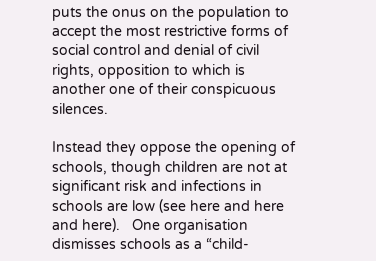puts the onus on the population to accept the most restrictive forms of social control and denial of civil rights, opposition to which is another one of their conspicuous silences.

Instead they oppose the opening of schools, though children are not at significant risk and infections in schools are low (see here and here and here).   One organisation dismisses schools as a “child-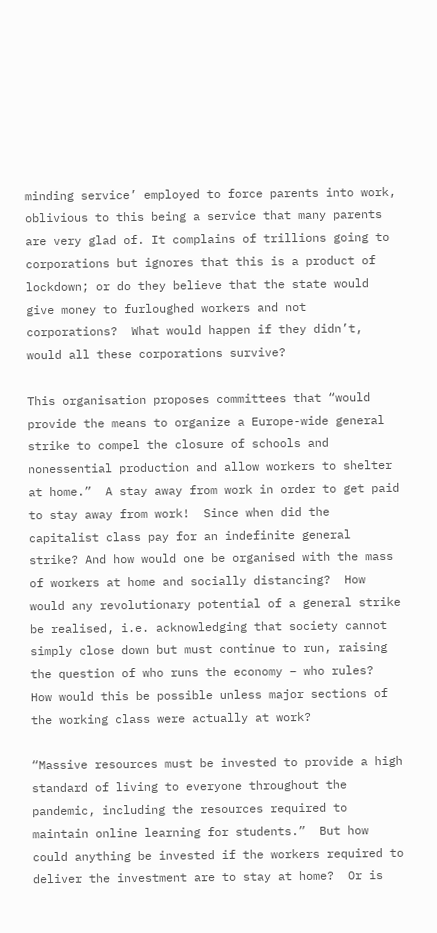minding service’ employed to force parents into work, oblivious to this being a service that many parents are very glad of. It complains of trillions going to corporations but ignores that this is a product of lockdown; or do they believe that the state would give money to furloughed workers and not corporations?  What would happen if they didn’t, would all these corporations survive?

This organisation proposes committees that “would provide the means to organize a Europe-wide general strike to compel the closure of schools and nonessential production and allow workers to shelter at home.”  A stay away from work in order to get paid to stay away from work!  Since when did the capitalist class pay for an indefinite general strike? And how would one be organised with the mass of workers at home and socially distancing?  How would any revolutionary potential of a general strike be realised, i.e. acknowledging that society cannot simply close down but must continue to run, raising the question of who runs the economy – who rules?  How would this be possible unless major sections of the working class were actually at work?

“Massive resources must be invested to provide a high standard of living to everyone throughout the pandemic, including the resources required to maintain online learning for students.”  But how could anything be invested if the workers required to deliver the investment are to stay at home?  Or is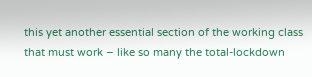this yet another essential section of the working class that must work – like so many the total-lockdown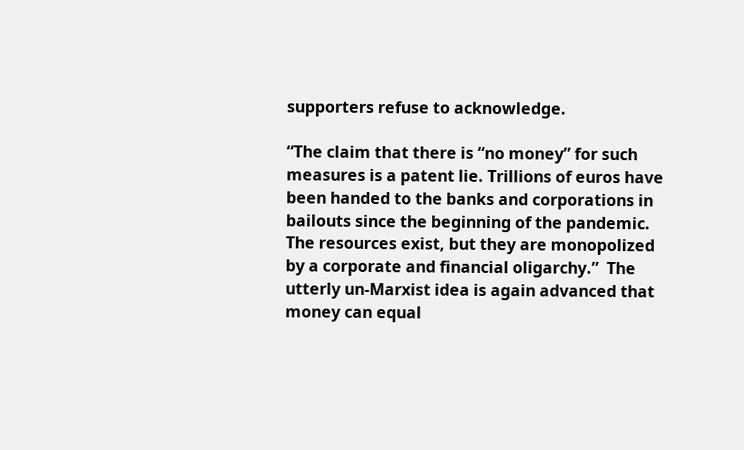supporters refuse to acknowledge.

“The claim that there is “no money” for such measures is a patent lie. Trillions of euros have been handed to the banks and corporations in bailouts since the beginning of the pandemic. The resources exist, but they are monopolized by a corporate and financial oligarchy.”  The utterly un-Marxist idea is again advanced that money can equal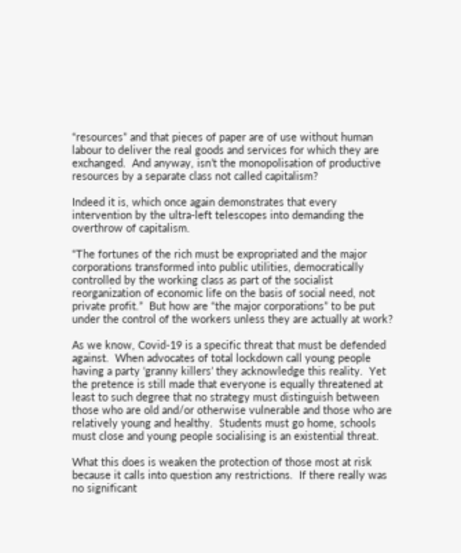“resources” and that pieces of paper are of use without human labour to deliver the real goods and services for which they are exchanged.  And anyway, isn’t the monopolisation of productive resources by a separate class not called capitalism?

Indeed it is, which once again demonstrates that every intervention by the ultra-left telescopes into demanding the overthrow of capitalism.

“The fortunes of the rich must be expropriated and the major corporations transformed into public utilities, democratically controlled by the working class as part of the socialist reorganization of economic life on the basis of social need, not private profit.”  But how are “the major corporations” to be put under the control of the workers unless they are actually at work?

As we know, Covid-19 is a specific threat that must be defended against.  When advocates of total lockdown call young people having a party ‘granny killers’ they acknowledge this reality.  Yet the pretence is still made that everyone is equally threatened at least to such degree that no strategy must distinguish between those who are old and/or otherwise vulnerable and those who are relatively young and healthy.  Students must go home, schools must close and young people socialising is an existential threat.

What this does is weaken the protection of those most at risk because it calls into question any restrictions.  If there really was no significant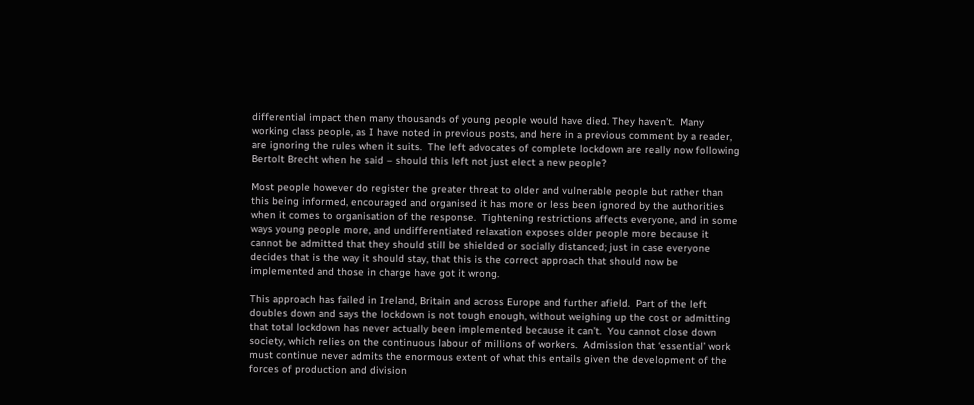differential impact then many thousands of young people would have died. They haven’t.  Many working class people, as I have noted in previous posts, and here in a previous comment by a reader, are ignoring the rules when it suits.  The left advocates of complete lockdown are really now following Bertolt Brecht when he said – should this left not just elect a new people?

Most people however do register the greater threat to older and vulnerable people but rather than this being informed, encouraged and organised it has more or less been ignored by the authorities when it comes to organisation of the response.  Tightening restrictions affects everyone, and in some ways young people more, and undifferentiated relaxation exposes older people more because it cannot be admitted that they should still be shielded or socially distanced; just in case everyone decides that is the way it should stay, that this is the correct approach that should now be implemented and those in charge have got it wrong.

This approach has failed in Ireland, Britain and across Europe and further afield.  Part of the left doubles down and says the lockdown is not tough enough, without weighing up the cost or admitting that total lockdown has never actually been implemented because it can’t.  You cannot close down society, which relies on the continuous labour of millions of workers.  Admission that ‘essential’ work must continue never admits the enormous extent of what this entails given the development of the forces of production and division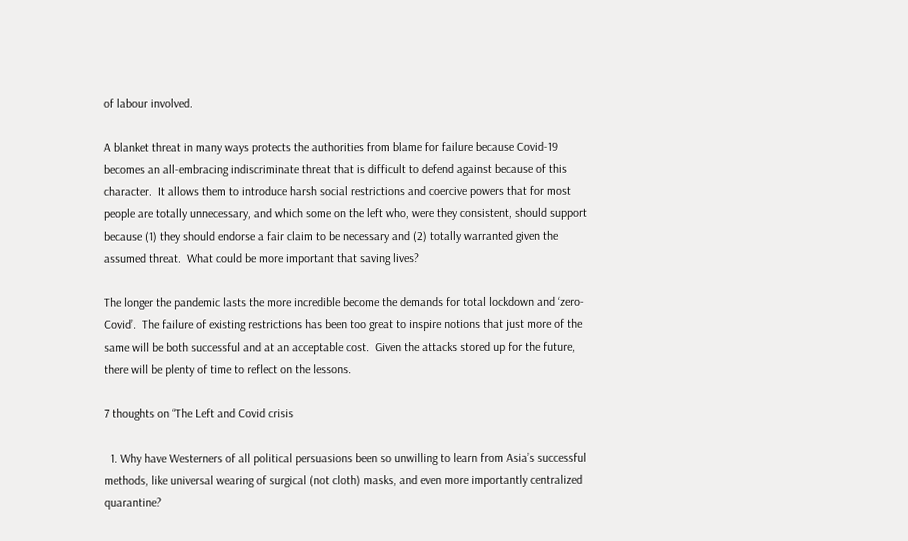of labour involved.

A blanket threat in many ways protects the authorities from blame for failure because Covid-19 becomes an all-embracing indiscriminate threat that is difficult to defend against because of this character.  It allows them to introduce harsh social restrictions and coercive powers that for most people are totally unnecessary, and which some on the left who, were they consistent, should support because (1) they should endorse a fair claim to be necessary and (2) totally warranted given the assumed threat.  What could be more important that saving lives?

The longer the pandemic lasts the more incredible become the demands for total lockdown and ‘zero-Covid’.  The failure of existing restrictions has been too great to inspire notions that just more of the same will be both successful and at an acceptable cost.  Given the attacks stored up for the future, there will be plenty of time to reflect on the lessons.

7 thoughts on “The Left and Covid crisis

  1. Why have Westerners of all political persuasions been so unwilling to learn from Asia’s successful methods, like universal wearing of surgical (not cloth) masks, and even more importantly centralized quarantine?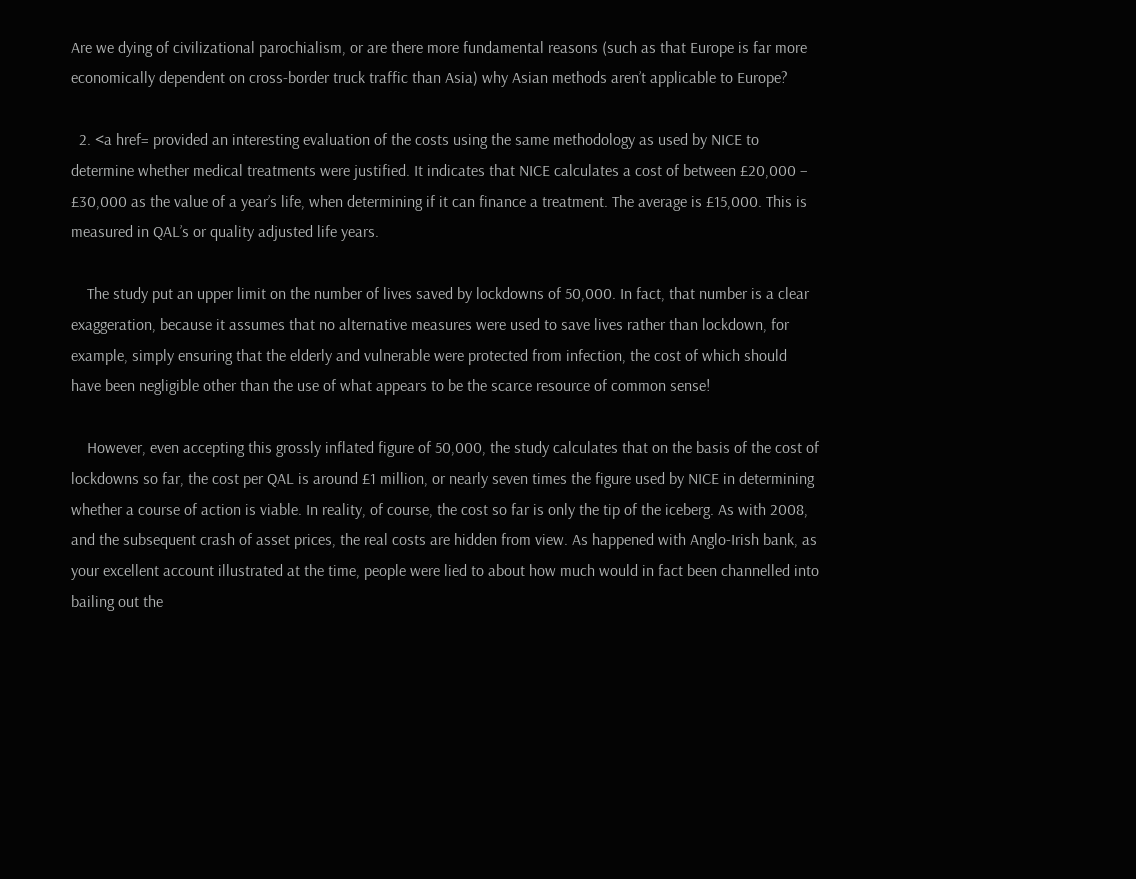Are we dying of civilizational parochialism, or are there more fundamental reasons (such as that Europe is far more economically dependent on cross-border truck traffic than Asia) why Asian methods aren’t applicable to Europe?

  2. <a href= provided an interesting evaluation of the costs using the same methodology as used by NICE to determine whether medical treatments were justified. It indicates that NICE calculates a cost of between £20,000 – £30,000 as the value of a year’s life, when determining if it can finance a treatment. The average is £15,000. This is measured in QAL’s or quality adjusted life years.

    The study put an upper limit on the number of lives saved by lockdowns of 50,000. In fact, that number is a clear exaggeration, because it assumes that no alternative measures were used to save lives rather than lockdown, for example, simply ensuring that the elderly and vulnerable were protected from infection, the cost of which should have been negligible other than the use of what appears to be the scarce resource of common sense!

    However, even accepting this grossly inflated figure of 50,000, the study calculates that on the basis of the cost of lockdowns so far, the cost per QAL is around £1 million, or nearly seven times the figure used by NICE in determining whether a course of action is viable. In reality, of course, the cost so far is only the tip of the iceberg. As with 2008, and the subsequent crash of asset prices, the real costs are hidden from view. As happened with Anglo-Irish bank, as your excellent account illustrated at the time, people were lied to about how much would in fact been channelled into bailing out the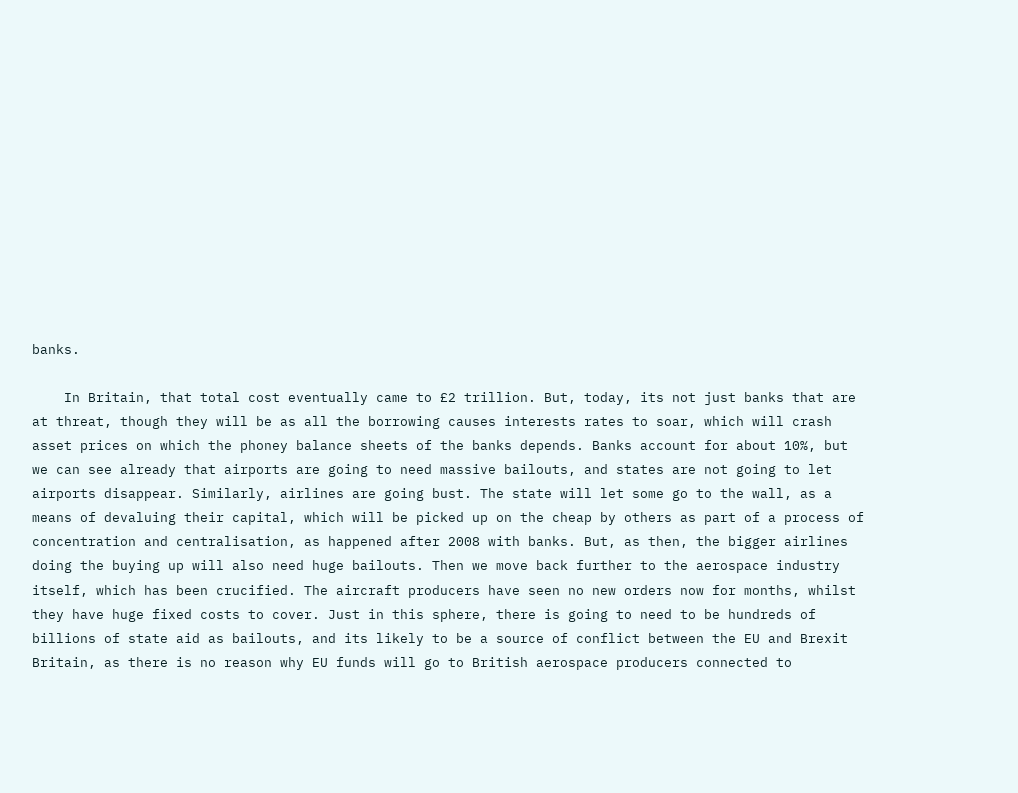banks.

    In Britain, that total cost eventually came to £2 trillion. But, today, its not just banks that are at threat, though they will be as all the borrowing causes interests rates to soar, which will crash asset prices on which the phoney balance sheets of the banks depends. Banks account for about 10%, but we can see already that airports are going to need massive bailouts, and states are not going to let airports disappear. Similarly, airlines are going bust. The state will let some go to the wall, as a means of devaluing their capital, which will be picked up on the cheap by others as part of a process of concentration and centralisation, as happened after 2008 with banks. But, as then, the bigger airlines doing the buying up will also need huge bailouts. Then we move back further to the aerospace industry itself, which has been crucified. The aircraft producers have seen no new orders now for months, whilst they have huge fixed costs to cover. Just in this sphere, there is going to need to be hundreds of billions of state aid as bailouts, and its likely to be a source of conflict between the EU and Brexit Britain, as there is no reason why EU funds will go to British aerospace producers connected to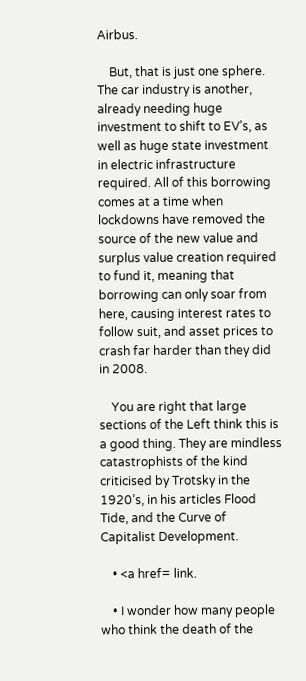Airbus.

    But, that is just one sphere. The car industry is another, already needing huge investment to shift to EV’s, as well as huge state investment in electric infrastructure required. All of this borrowing comes at a time when lockdowns have removed the source of the new value and surplus value creation required to fund it, meaning that borrowing can only soar from here, causing interest rates to follow suit, and asset prices to crash far harder than they did in 2008.

    You are right that large sections of the Left think this is a good thing. They are mindless catastrophists of the kind criticised by Trotsky in the 1920’s, in his articles Flood Tide, and the Curve of Capitalist Development.

    • <a href= link.

    • I wonder how many people who think the death of the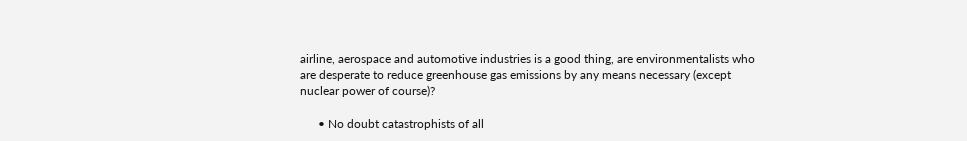airline, aerospace and automotive industries is a good thing, are environmentalists who are desperate to reduce greenhouse gas emissions by any means necessary (except nuclear power of course)?

      • No doubt catastrophists of all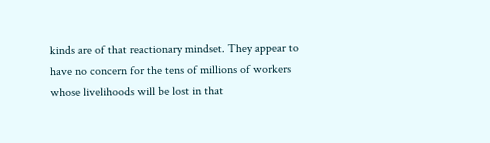kinds are of that reactionary mindset. They appear to have no concern for the tens of millions of workers whose livelihoods will be lost in that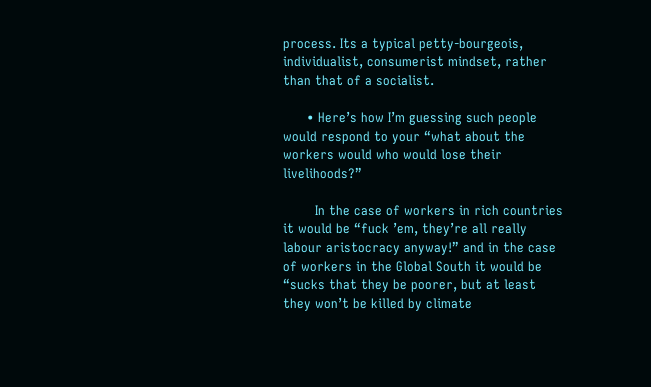process. Its a typical petty-bourgeois, individualist, consumerist mindset, rather than that of a socialist.

      • Here’s how I’m guessing such people would respond to your “what about the workers would who would lose their livelihoods?”

        In the case of workers in rich countries it would be “fuck ’em, they’re all really labour aristocracy anyway!” and in the case of workers in the Global South it would be “sucks that they be poorer, but at least they won’t be killed by climate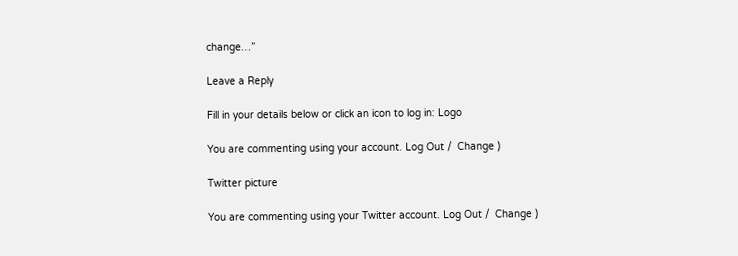change…”

Leave a Reply

Fill in your details below or click an icon to log in: Logo

You are commenting using your account. Log Out /  Change )

Twitter picture

You are commenting using your Twitter account. Log Out /  Change )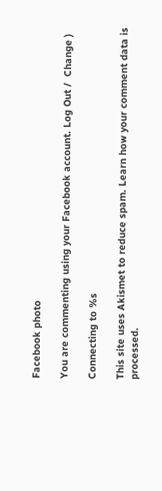Facebook photo

You are commenting using your Facebook account. Log Out /  Change )

Connecting to %s

This site uses Akismet to reduce spam. Learn how your comment data is processed.